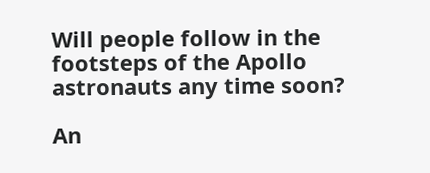Will people follow in the footsteps of the Apollo astronauts any time soon?

An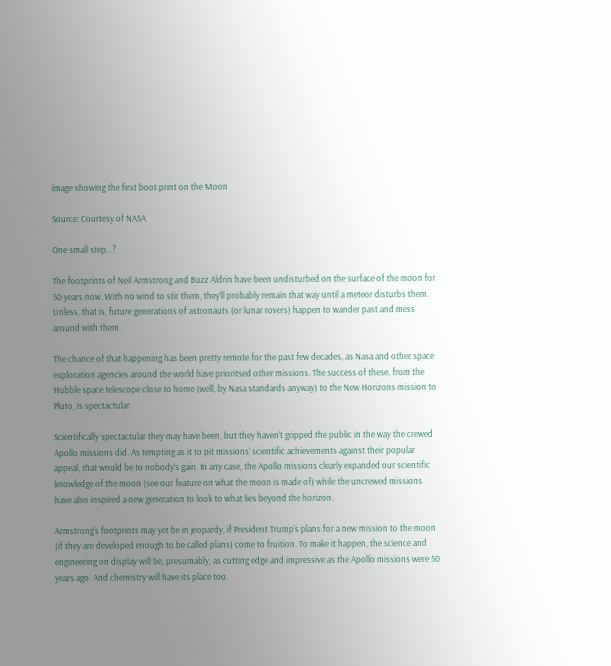image showing the first boot print on the Moon

Source: Courtesy of NASA

One small step…?

The footprints of Neil Armstrong and Buzz Aldrin have been undisturbed on the surface of the moon for 50 years now. With no wind to stir them, they’ll probably remain that way until a meteor disturbs them. Unless, that is, future generations of astronauts (or lunar rovers) happen to wander past and mess around with them.

The chance of that happening has been pretty remote for the past few decades, as Nasa and other space exploration agencies around the world have prioritsed other missions. The success of these, from the Hubble space telescope close to home (well, by Nasa standards anyway) to the New Horizons mission to Pluto, is spectactular.

Scientifically spectactular they may have been, but they haven’t gripped the public in the way the crewed Apollo missions did. As tempting as it to pit missions’ scientific achievements against their popular appeal, that would be to nobody’s gain. In any case, the Apollo missions clearly expanded our scientific knowledge of the moon (see our feature on what the moon is made of) while the uncrewed missions have also inspired a new generation to look to what lies beyond the horizon.

Armstrong’s footprints may yet be in jeopardy, if President Trump’s plans for a new mission to the moon (if they are developed enough to be called plans) come to fruition. To make it happen, the science and engineering on display will be, presumably, as cutting edge and impressive as the Apollo missions were 50 years ago. And chemistry will have its place too.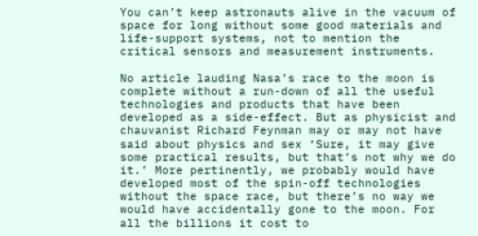You can’t keep astronauts alive in the vacuum of space for long without some good materials and life-support systems, not to mention the critical sensors and measurement instruments.

No article lauding Nasa’s race to the moon is complete without a run-down of all the useful technologies and products that have been developed as a side-effect. But as physicist and chauvanist Richard Feynman may or may not have said about physics and sex ‘Sure, it may give some practical results, but that’s not why we do it.’ More pertinently, we probably would have developed most of the spin-off technologies without the space race, but there’s no way we would have accidentally gone to the moon. For all the billions it cost to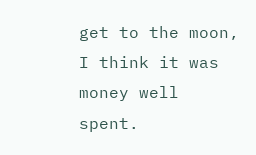get to the moon, I think it was money well spent.